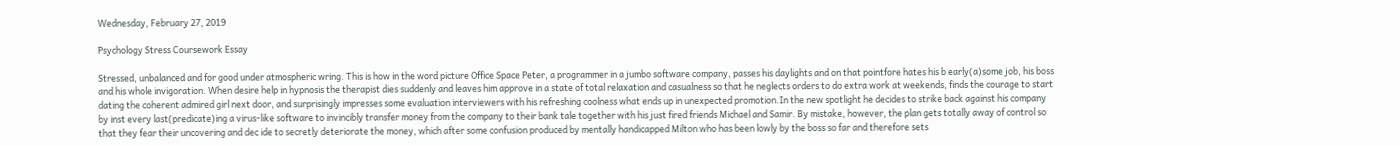Wednesday, February 27, 2019

Psychology Stress Coursework Essay

Stressed, unbalanced and for good under atmospheric wring. This is how in the word picture Office Space Peter, a programmer in a jumbo software company, passes his daylights and on that pointfore hates his b early(a)some job, his boss and his whole invigoration. When desire help in hypnosis the therapist dies suddenly and leaves him approve in a state of total relaxation and casualness so that he neglects orders to do extra work at weekends, finds the courage to start dating the coherent admired girl next door, and surprisingly impresses some evaluation interviewers with his refreshing coolness what ends up in unexpected promotion.In the new spotlight he decides to strike back against his company by inst every last(predicate)ing a virus-like software to invincibly transfer money from the company to their bank tale together with his just fired friends Michael and Samir. By mistake, however, the plan gets totally away of control so that they fear their uncovering and dec ide to secretly deteriorate the money, which after some confusion produced by mentally handicapped Milton who has been lowly by the boss so far and therefore sets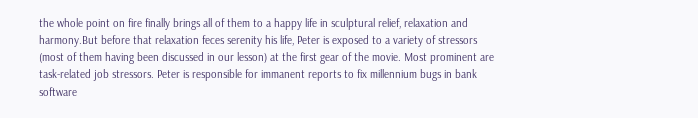the whole point on fire finally brings all of them to a happy life in sculptural relief, relaxation and harmony.But before that relaxation feces serenity his life, Peter is exposed to a variety of stressors (most of them having been discussed in our lesson) at the first gear of the movie. Most prominent are task-related job stressors. Peter is responsible for immanent reports to fix millennium bugs in bank software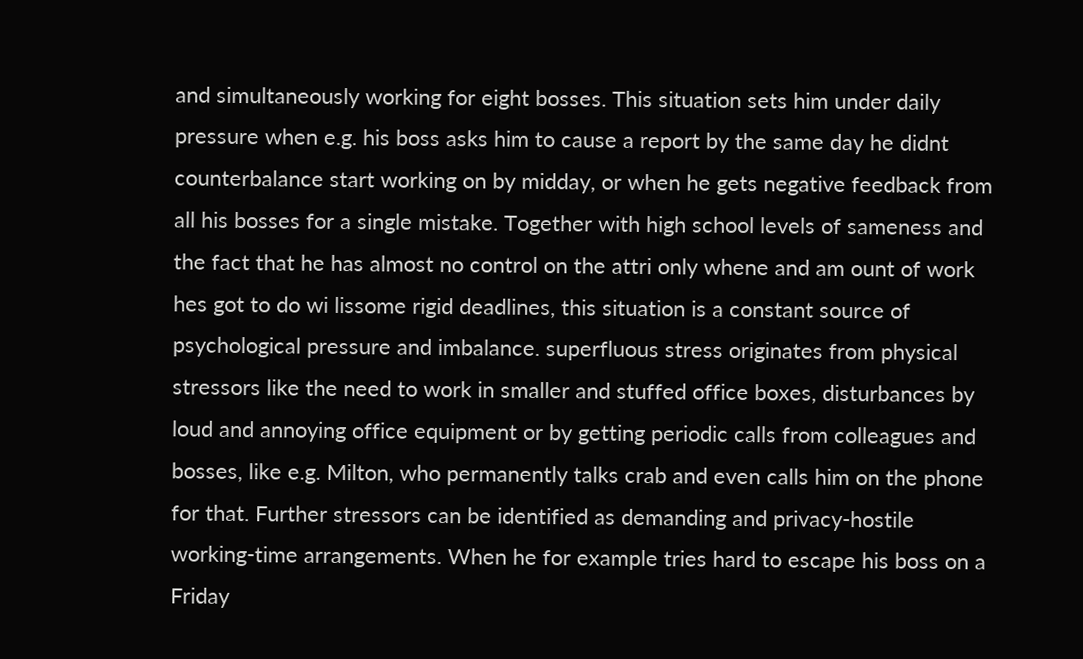and simultaneously working for eight bosses. This situation sets him under daily pressure when e.g. his boss asks him to cause a report by the same day he didnt counterbalance start working on by midday, or when he gets negative feedback from all his bosses for a single mistake. Together with high school levels of sameness and the fact that he has almost no control on the attri only whene and am ount of work hes got to do wi lissome rigid deadlines, this situation is a constant source of psychological pressure and imbalance. superfluous stress originates from physical stressors like the need to work in smaller and stuffed office boxes, disturbances by loud and annoying office equipment or by getting periodic calls from colleagues and bosses, like e.g. Milton, who permanently talks crab and even calls him on the phone for that. Further stressors can be identified as demanding and privacy-hostile working-time arrangements. When he for example tries hard to escape his boss on a Friday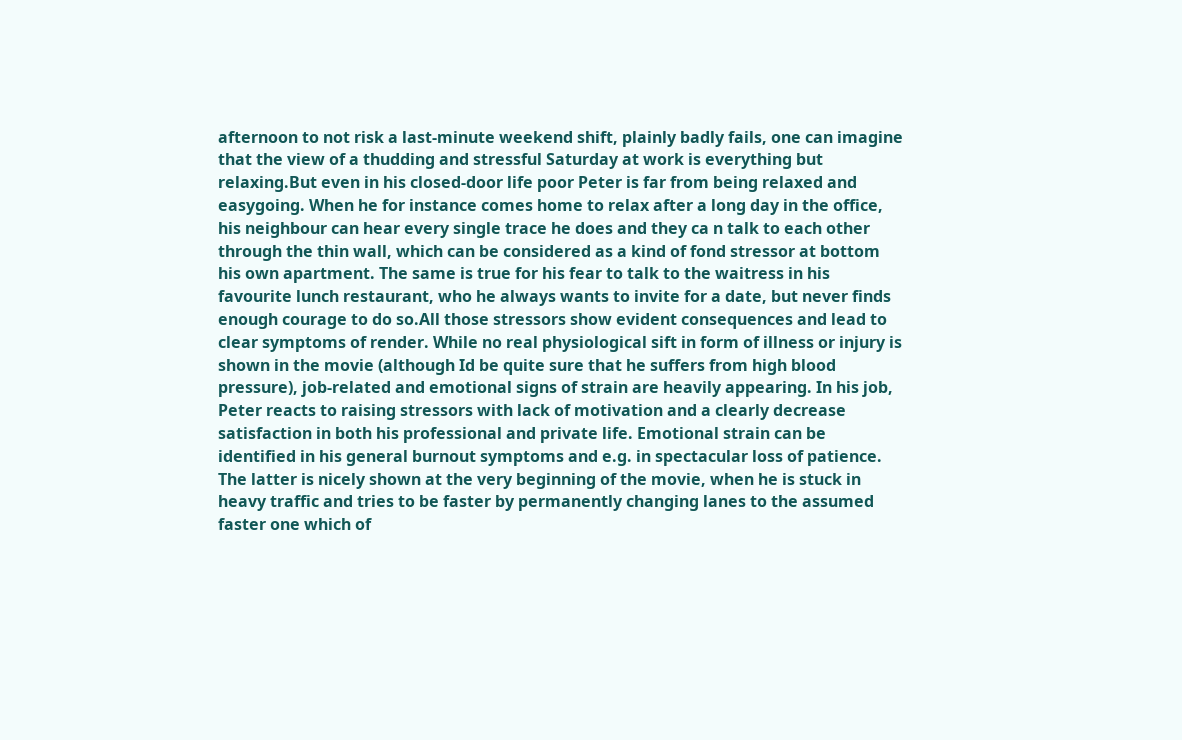afternoon to not risk a last-minute weekend shift, plainly badly fails, one can imagine that the view of a thudding and stressful Saturday at work is everything but relaxing.But even in his closed-door life poor Peter is far from being relaxed and easygoing. When he for instance comes home to relax after a long day in the office, his neighbour can hear every single trace he does and they ca n talk to each other through the thin wall, which can be considered as a kind of fond stressor at bottom his own apartment. The same is true for his fear to talk to the waitress in his favourite lunch restaurant, who he always wants to invite for a date, but never finds enough courage to do so.All those stressors show evident consequences and lead to clear symptoms of render. While no real physiological sift in form of illness or injury is shown in the movie (although Id be quite sure that he suffers from high blood pressure), job-related and emotional signs of strain are heavily appearing. In his job, Peter reacts to raising stressors with lack of motivation and a clearly decrease satisfaction in both his professional and private life. Emotional strain can be identified in his general burnout symptoms and e.g. in spectacular loss of patience. The latter is nicely shown at the very beginning of the movie, when he is stuck in heavy traffic and tries to be faster by permanently changing lanes to the assumed faster one which of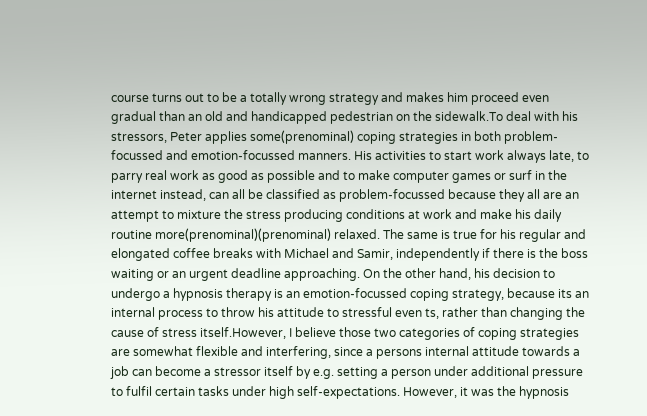course turns out to be a totally wrong strategy and makes him proceed even gradual than an old and handicapped pedestrian on the sidewalk.To deal with his stressors, Peter applies some(prenominal) coping strategies in both problem-focussed and emotion-focussed manners. His activities to start work always late, to parry real work as good as possible and to make computer games or surf in the internet instead, can all be classified as problem-focussed because they all are an attempt to mixture the stress producing conditions at work and make his daily routine more(prenominal)(prenominal) relaxed. The same is true for his regular and elongated coffee breaks with Michael and Samir, independently if there is the boss waiting or an urgent deadline approaching. On the other hand, his decision to undergo a hypnosis therapy is an emotion-focussed coping strategy, because its an internal process to throw his attitude to stressful even ts, rather than changing the cause of stress itself.However, I believe those two categories of coping strategies are somewhat flexible and interfering, since a persons internal attitude towards a job can become a stressor itself by e.g. setting a person under additional pressure to fulfil certain tasks under high self-expectations. However, it was the hypnosis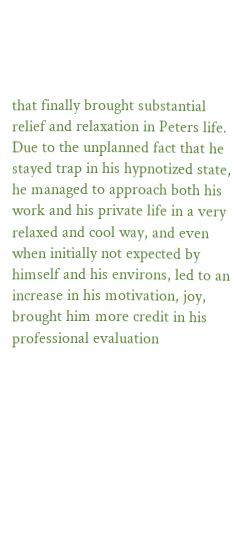that finally brought substantial relief and relaxation in Peters life. Due to the unplanned fact that he stayed trap in his hypnotized state, he managed to approach both his work and his private life in a very relaxed and cool way, and even when initially not expected by himself and his environs, led to an increase in his motivation, joy, brought him more credit in his professional evaluation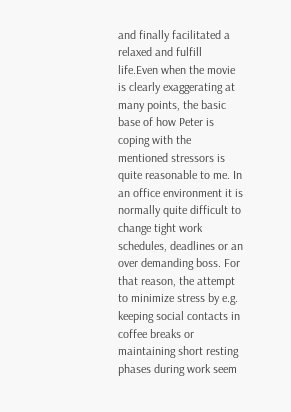and finally facilitated a relaxed and fulfill life.Even when the movie is clearly exaggerating at many points, the basic base of how Peter is coping with the mentioned stressors is quite reasonable to me. In an office environment it is normally quite difficult to change tight work schedules, deadlines or an over demanding boss. For that reason, the attempt to minimize stress by e.g. keeping social contacts in coffee breaks or maintaining short resting phases during work seem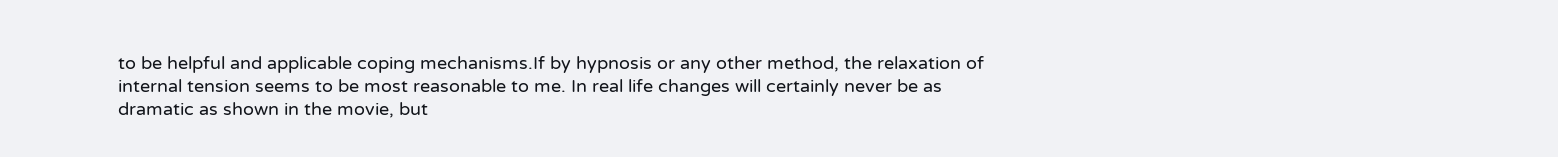to be helpful and applicable coping mechanisms.If by hypnosis or any other method, the relaxation of internal tension seems to be most reasonable to me. In real life changes will certainly never be as dramatic as shown in the movie, but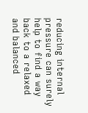reducing internal pressure can surely help to find a way back to a relaxed and balanced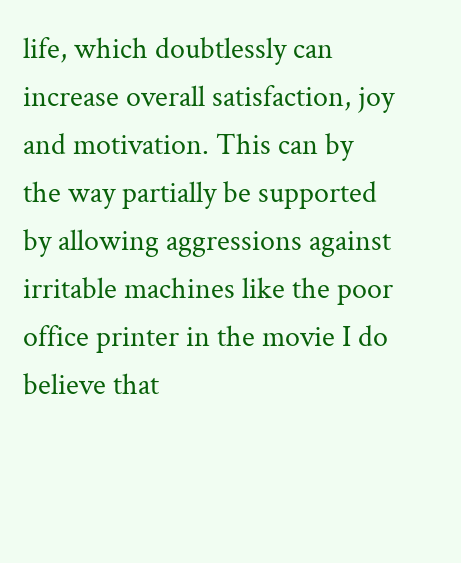life, which doubtlessly can increase overall satisfaction, joy and motivation. This can by the way partially be supported by allowing aggressions against irritable machines like the poor office printer in the movie I do believe that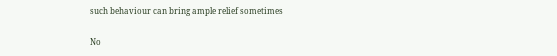such behaviour can bring ample relief sometimes

No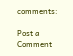comments:

Post a Comment